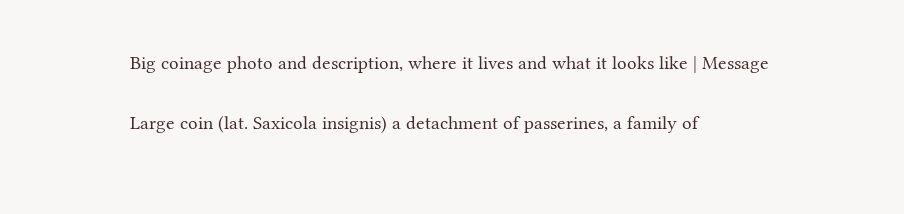Big coinage photo and description, where it lives and what it looks like | Message

Large coin (lat. Saxicola insignis) a detachment of passerines, a family of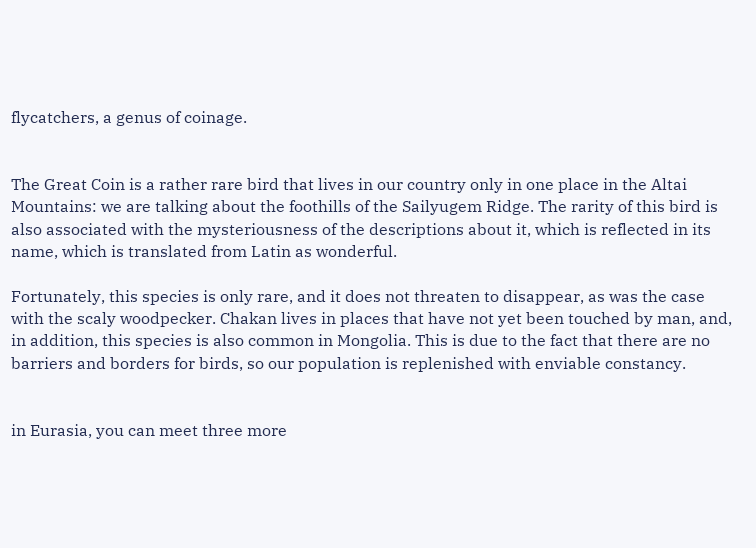flycatchers, a genus of coinage.


The Great Coin is a rather rare bird that lives in our country only in one place in the Altai Mountains: we are talking about the foothills of the Sailyugem Ridge. The rarity of this bird is also associated with the mysteriousness of the descriptions about it, which is reflected in its name, which is translated from Latin as wonderful.

Fortunately, this species is only rare, and it does not threaten to disappear, as was the case with the scaly woodpecker. Chakan lives in places that have not yet been touched by man, and, in addition, this species is also common in Mongolia. This is due to the fact that there are no barriers and borders for birds, so our population is replenished with enviable constancy.


in Eurasia, you can meet three more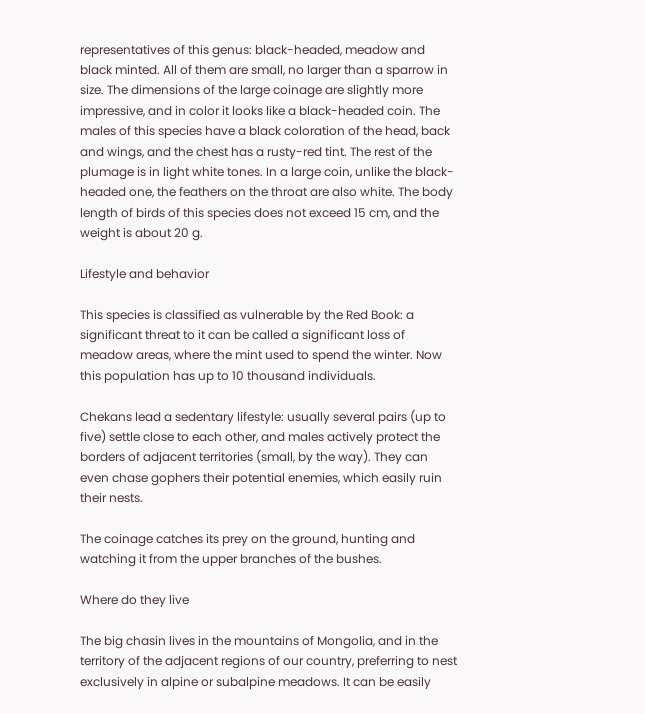representatives of this genus: black-headed, meadow and black minted. All of them are small, no larger than a sparrow in size. The dimensions of the large coinage are slightly more impressive, and in color it looks like a black-headed coin. The males of this species have a black coloration of the head, back and wings, and the chest has a rusty-red tint. The rest of the plumage is in light white tones. In a large coin, unlike the black-headed one, the feathers on the throat are also white. The body length of birds of this species does not exceed 15 cm, and the weight is about 20 g.

Lifestyle and behavior

This species is classified as vulnerable by the Red Book: a significant threat to it can be called a significant loss of meadow areas, where the mint used to spend the winter. Now this population has up to 10 thousand individuals.

Chekans lead a sedentary lifestyle: usually several pairs (up to five) settle close to each other, and males actively protect the borders of adjacent territories (small, by the way). They can even chase gophers their potential enemies, which easily ruin their nests.

The coinage catches its prey on the ground, hunting and watching it from the upper branches of the bushes.

Where do they live

The big chasin lives in the mountains of Mongolia, and in the territory of the adjacent regions of our country, preferring to nest exclusively in alpine or subalpine meadows. It can be easily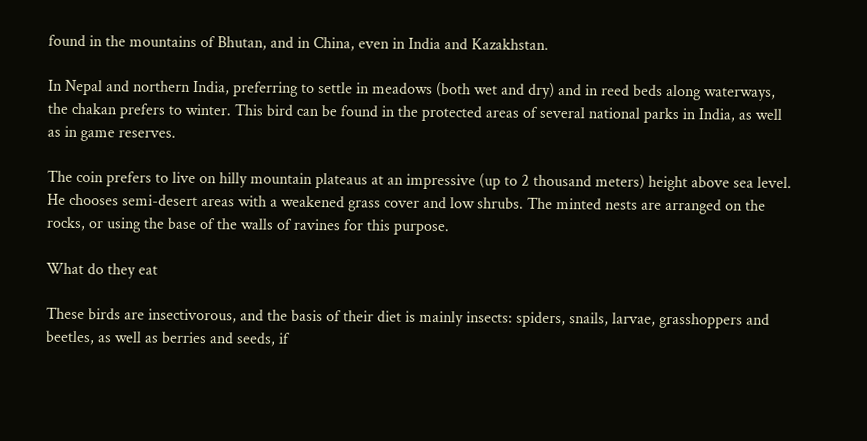found in the mountains of Bhutan, and in China, even in India and Kazakhstan.

In Nepal and northern India, preferring to settle in meadows (both wet and dry) and in reed beds along waterways, the chakan prefers to winter. This bird can be found in the protected areas of several national parks in India, as well as in game reserves.

The coin prefers to live on hilly mountain plateaus at an impressive (up to 2 thousand meters) height above sea level. He chooses semi-desert areas with a weakened grass cover and low shrubs. The minted nests are arranged on the rocks, or using the base of the walls of ravines for this purpose.

What do they eat

These birds are insectivorous, and the basis of their diet is mainly insects: spiders, snails, larvae, grasshoppers and beetles, as well as berries and seeds, if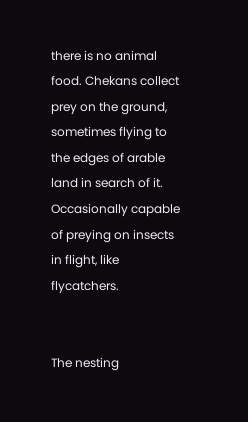there is no animal food. Chekans collect prey on the ground, sometimes flying to the edges of arable land in search of it. Occasionally capable of preying on insects in flight, like flycatchers.


The nesting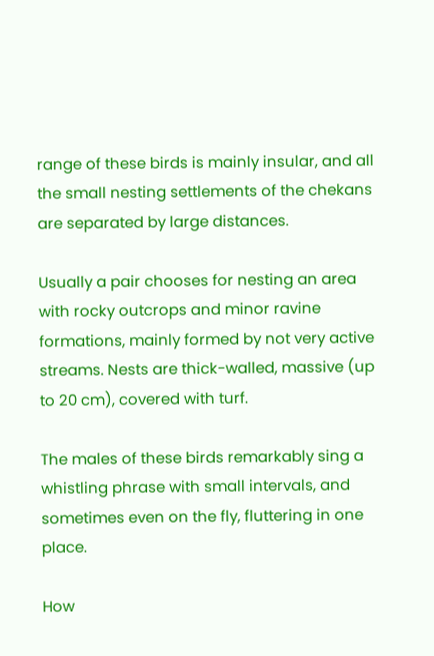range of these birds is mainly insular, and all the small nesting settlements of the chekans are separated by large distances.

Usually a pair chooses for nesting an area with rocky outcrops and minor ravine formations, mainly formed by not very active streams. Nests are thick-walled, massive (up to 20 cm), covered with turf.

The males of these birds remarkably sing a whistling phrase with small intervals, and sometimes even on the fly, fluttering in one place.

How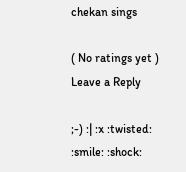chekan sings

( No ratings yet )
Leave a Reply

;-) :| :x :twisted: :smile: :shock: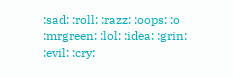:sad: :roll: :razz: :oops: :o :mrgreen: :lol: :idea: :grin: :evil: :cry: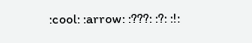:cool: :arrow: :???: :?: :!: